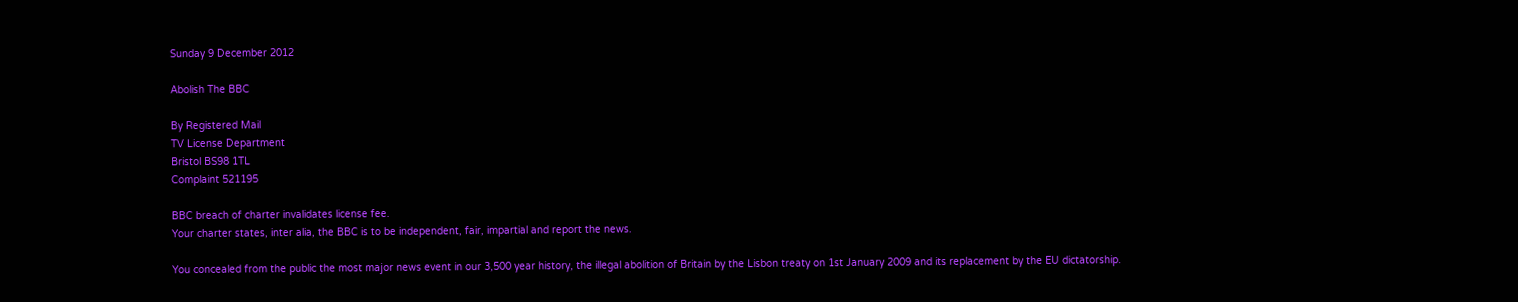Sunday 9 December 2012

Abolish The BBC

By Registered Mail
TV License Department
Bristol BS98 1TL
Complaint 521195

BBC breach of charter invalidates license fee.
Your charter states, inter alia, the BBC is to be independent, fair, impartial and report the news.

You concealed from the public the most major news event in our 3,500 year history, the illegal abolition of Britain by the Lisbon treaty on 1st January 2009 and its replacement by the EU dictatorship.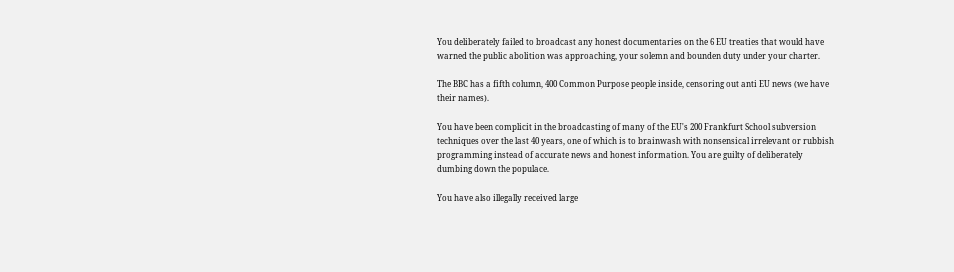You deliberately failed to broadcast any honest documentaries on the 6 EU treaties that would have warned the public abolition was approaching, your solemn and bounden duty under your charter.

The BBC has a fifth column, 400 Common Purpose people inside, censoring out anti EU news (we have their names).

You have been complicit in the broadcasting of many of the EU's 200 Frankfurt School subversion techniques over the last 40 years, one of which is to brainwash with nonsensical irrelevant or rubbish programming instead of accurate news and honest information. You are guilty of deliberately dumbing down the populace.

You have also illegally received large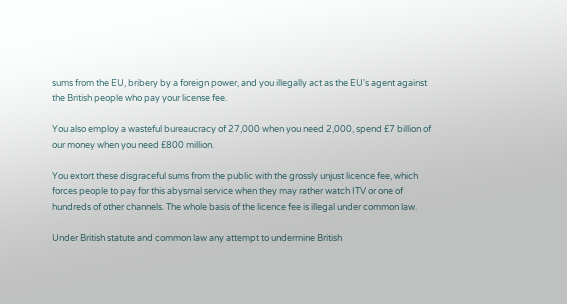sums from the EU, bribery by a foreign power, and you illegally act as the EU's agent against the British people who pay your license fee.

You also employ a wasteful bureaucracy of 27,000 when you need 2,000, spend £7 billion of our money when you need £800 million.

You extort these disgraceful sums from the public with the grossly unjust licence fee, which forces people to pay for this abysmal service when they may rather watch ITV or one of hundreds of other channels. The whole basis of the licence fee is illegal under common law.

Under British statute and common law any attempt to undermine British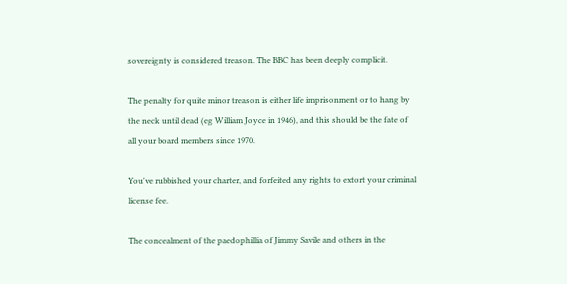sovereignty is considered treason. The BBC has been deeply complicit.

The penalty for quite minor treason is either life imprisonment or to hang by the neck until dead (eg William Joyce in 1946), and this should be the fate of all your board members since 1970.

You've rubbished your charter, and forfeited any rights to extort your criminal license fee.

The concealment of the paedophillia of Jimmy Savile and others in the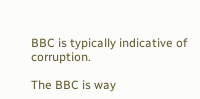BBC is typically indicative of corruption.

The BBC is way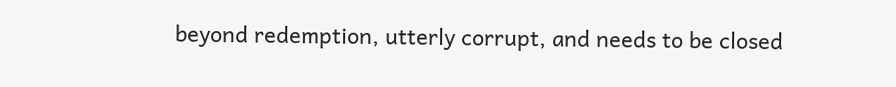beyond redemption, utterly corrupt, and needs to be closed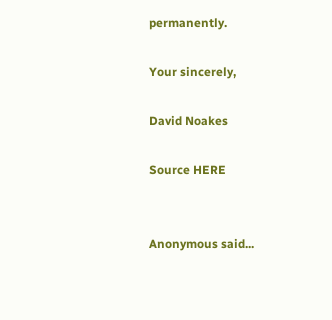permanently.

Your sincerely,

David Noakes

Source HERE


Anonymous said...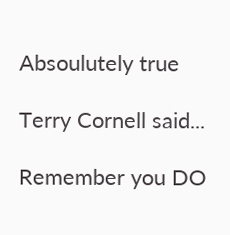Absoulutely true

Terry Cornell said...

Remember you DO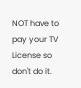NOT have to pay your TV License so don't do it.